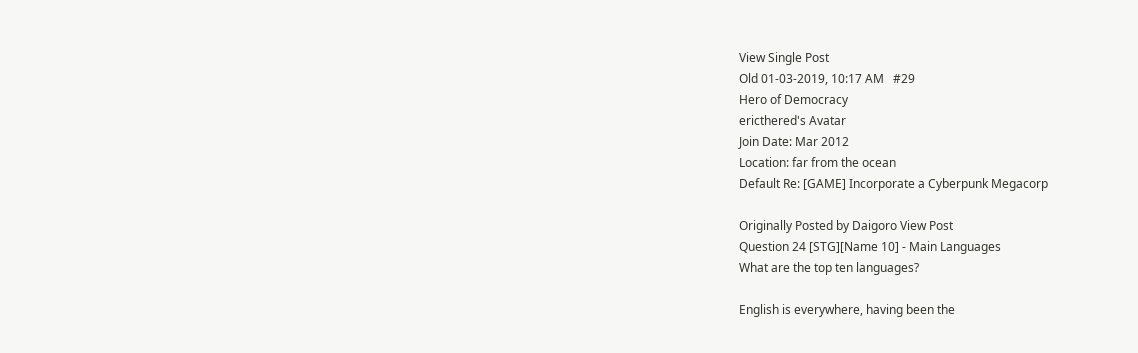View Single Post
Old 01-03-2019, 10:17 AM   #29
Hero of Democracy
ericthered's Avatar
Join Date: Mar 2012
Location: far from the ocean
Default Re: [GAME] Incorporate a Cyberpunk Megacorp

Originally Posted by Daigoro View Post
Question 24 [STG][Name 10] - Main Languages
What are the top ten languages?

English is everywhere, having been the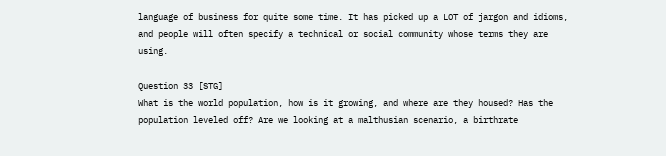language of business for quite some time. It has picked up a LOT of jargon and idioms, and people will often specify a technical or social community whose terms they are using.

Question 33 [STG]
What is the world population, how is it growing, and where are they housed? Has the population leveled off? Are we looking at a malthusian scenario, a birthrate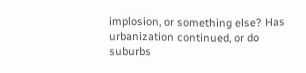implosion, or something else? Has urbanization continued, or do suburbs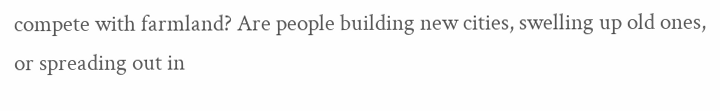compete with farmland? Are people building new cities, swelling up old ones, or spreading out in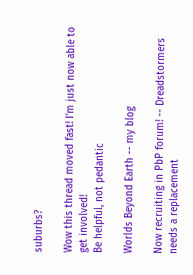suburbs?

Wow this thread moved fast! I'm just now able to get involved!
Be helpful, not pedantic

Worlds Beyond Earth -- my blog

Now recruiting in PbP forum! -- Dreadstormers needs a replacement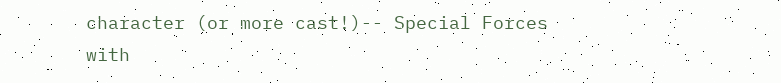character (or more cast!)-- Special Forces with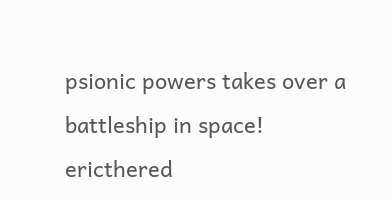psionic powers takes over a battleship in space!
ericthered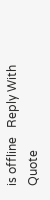is offline   Reply With Quote